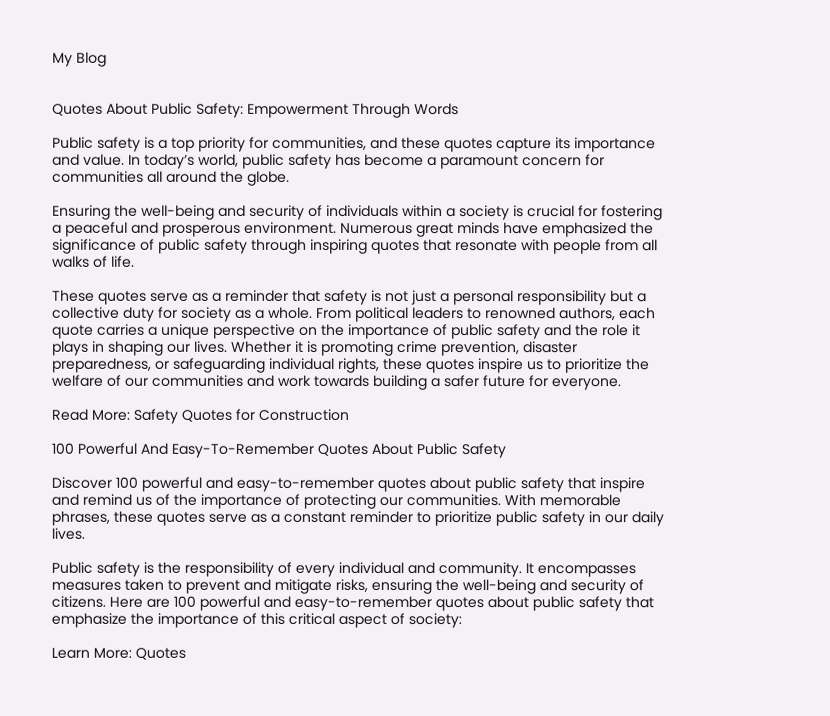My Blog


Quotes About Public Safety: Empowerment Through Words

Public safety is a top priority for communities, and these quotes capture its importance and value. In today’s world, public safety has become a paramount concern for communities all around the globe.

Ensuring the well-being and security of individuals within a society is crucial for fostering a peaceful and prosperous environment. Numerous great minds have emphasized the significance of public safety through inspiring quotes that resonate with people from all walks of life.

These quotes serve as a reminder that safety is not just a personal responsibility but a collective duty for society as a whole. From political leaders to renowned authors, each quote carries a unique perspective on the importance of public safety and the role it plays in shaping our lives. Whether it is promoting crime prevention, disaster preparedness, or safeguarding individual rights, these quotes inspire us to prioritize the welfare of our communities and work towards building a safer future for everyone.

Read More: Safety Quotes for Construction

100 Powerful And Easy-To-Remember Quotes About Public Safety

Discover 100 powerful and easy-to-remember quotes about public safety that inspire and remind us of the importance of protecting our communities. With memorable phrases, these quotes serve as a constant reminder to prioritize public safety in our daily lives.

Public safety is the responsibility of every individual and community. It encompasses measures taken to prevent and mitigate risks, ensuring the well-being and security of citizens. Here are 100 powerful and easy-to-remember quotes about public safety that emphasize the importance of this critical aspect of society:

Learn More: Quotes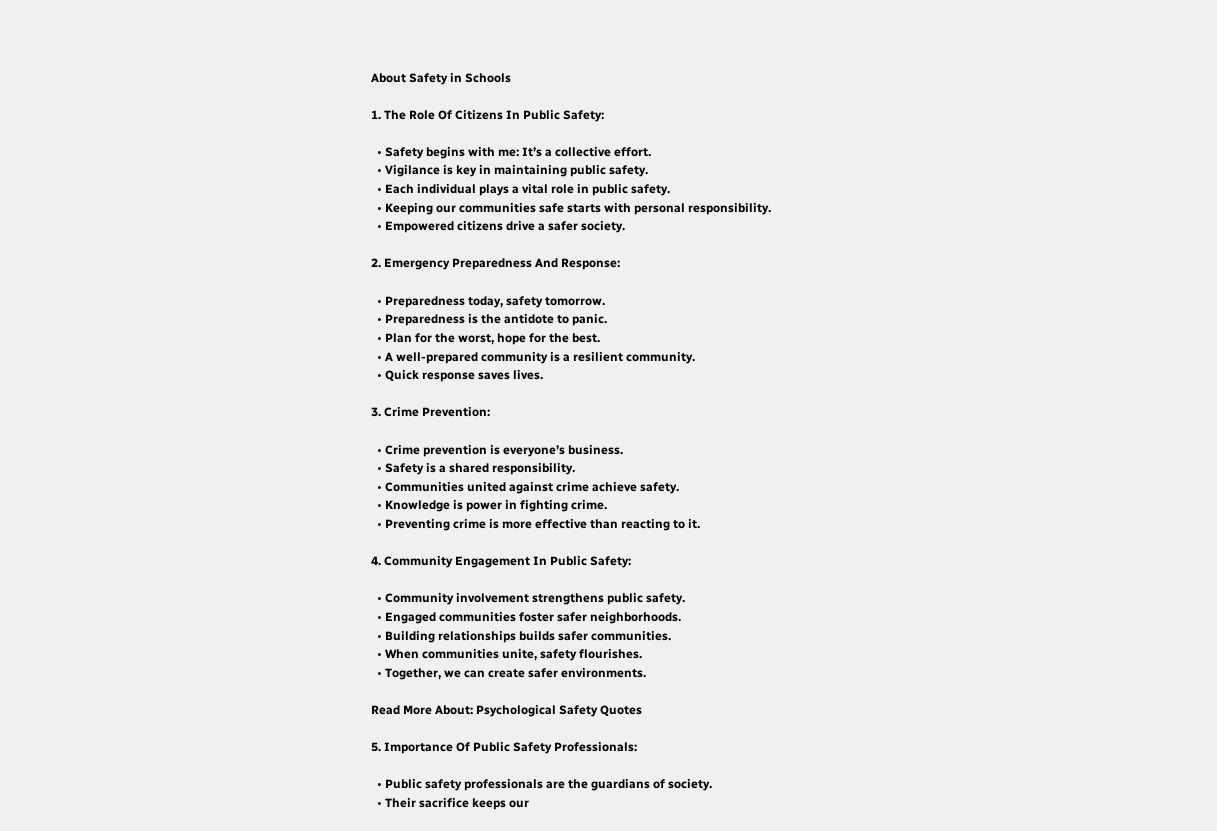About Safety in Schools

1. The Role Of Citizens In Public Safety:

  • Safety begins with me: It’s a collective effort.
  • Vigilance is key in maintaining public safety.
  • Each individual plays a vital role in public safety.
  • Keeping our communities safe starts with personal responsibility.
  • Empowered citizens drive a safer society.

2. Emergency Preparedness And Response:

  • Preparedness today, safety tomorrow.
  • Preparedness is the antidote to panic.
  • Plan for the worst, hope for the best.
  • A well-prepared community is a resilient community.
  • Quick response saves lives.

3. Crime Prevention:

  • Crime prevention is everyone’s business.
  • Safety is a shared responsibility.
  • Communities united against crime achieve safety.
  • Knowledge is power in fighting crime.
  • Preventing crime is more effective than reacting to it.

4. Community Engagement In Public Safety:

  • Community involvement strengthens public safety.
  • Engaged communities foster safer neighborhoods.
  • Building relationships builds safer communities.
  • When communities unite, safety flourishes.
  • Together, we can create safer environments.

Read More About: Psychological Safety Quotes

5. Importance Of Public Safety Professionals:

  • Public safety professionals are the guardians of society.
  • Their sacrifice keeps our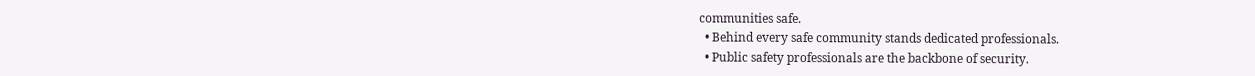communities safe.
  • Behind every safe community stands dedicated professionals.
  • Public safety professionals are the backbone of security.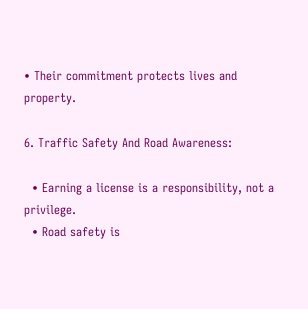• Their commitment protects lives and property.

6. Traffic Safety And Road Awareness:

  • Earning a license is a responsibility, not a privilege.
  • Road safety is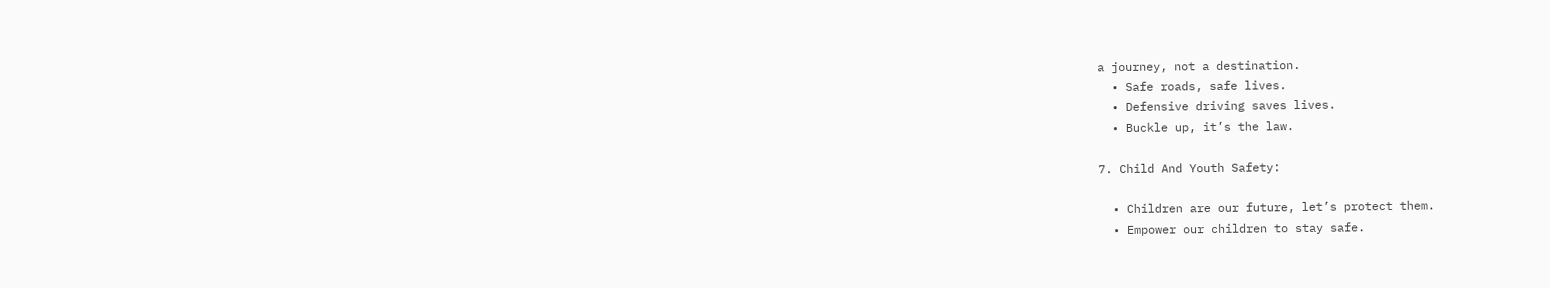a journey, not a destination.
  • Safe roads, safe lives.
  • Defensive driving saves lives.
  • Buckle up, it’s the law.

7. Child And Youth Safety:

  • Children are our future, let’s protect them.
  • Empower our children to stay safe.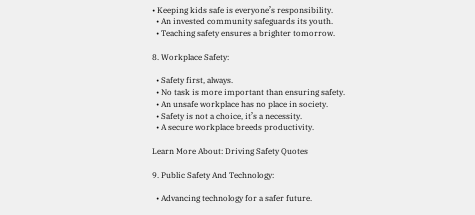• Keeping kids safe is everyone’s responsibility.
  • An invested community safeguards its youth.
  • Teaching safety ensures a brighter tomorrow.

8. Workplace Safety:

  • Safety first, always.
  • No task is more important than ensuring safety.
  • An unsafe workplace has no place in society.
  • Safety is not a choice, it’s a necessity.
  • A secure workplace breeds productivity.

Learn More About: Driving Safety Quotes

9. Public Safety And Technology:

  • Advancing technology for a safer future.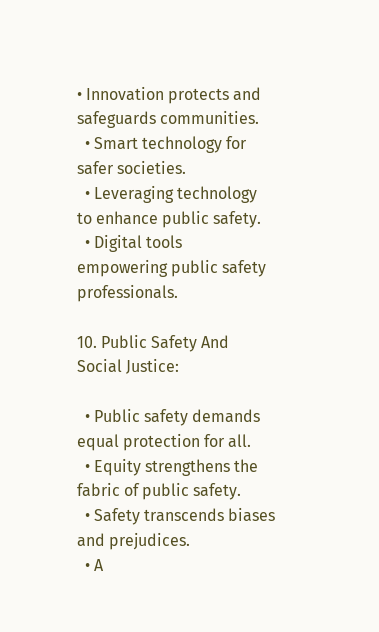• Innovation protects and safeguards communities.
  • Smart technology for safer societies.
  • Leveraging technology to enhance public safety.
  • Digital tools empowering public safety professionals.

10. Public Safety And Social Justice:

  • Public safety demands equal protection for all.
  • Equity strengthens the fabric of public safety.
  • Safety transcends biases and prejudices.
  • A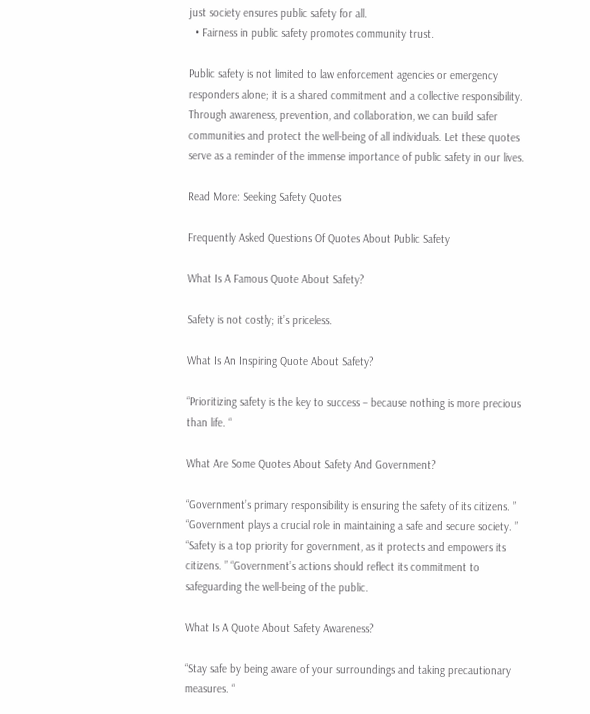just society ensures public safety for all.
  • Fairness in public safety promotes community trust.

Public safety is not limited to law enforcement agencies or emergency responders alone; it is a shared commitment and a collective responsibility. Through awareness, prevention, and collaboration, we can build safer communities and protect the well-being of all individuals. Let these quotes serve as a reminder of the immense importance of public safety in our lives.

Read More: Seeking Safety Quotes

Frequently Asked Questions Of Quotes About Public Safety

What Is A Famous Quote About Safety?

Safety is not costly; it’s priceless.

What Is An Inspiring Quote About Safety?

“Prioritizing safety is the key to success – because nothing is more precious than life. “

What Are Some Quotes About Safety And Government?

“Government’s primary responsibility is ensuring the safety of its citizens. ” “Government plays a crucial role in maintaining a safe and secure society. ” “Safety is a top priority for government, as it protects and empowers its citizens. ” “Government’s actions should reflect its commitment to safeguarding the well-being of the public.

What Is A Quote About Safety Awareness?

“Stay safe by being aware of your surroundings and taking precautionary measures. “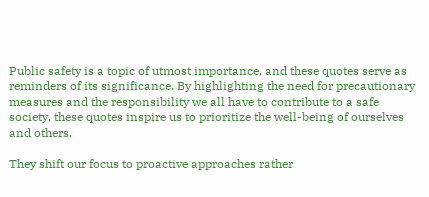Public safety is a topic of utmost importance, and these quotes serve as reminders of its significance. By highlighting the need for precautionary measures and the responsibility we all have to contribute to a safe society, these quotes inspire us to prioritize the well-being of ourselves and others.

They shift our focus to proactive approaches rather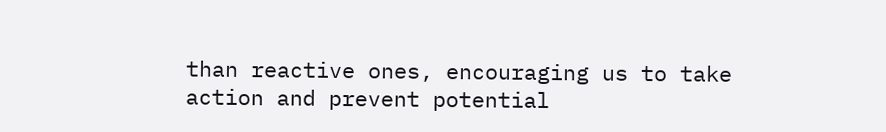than reactive ones, encouraging us to take action and prevent potential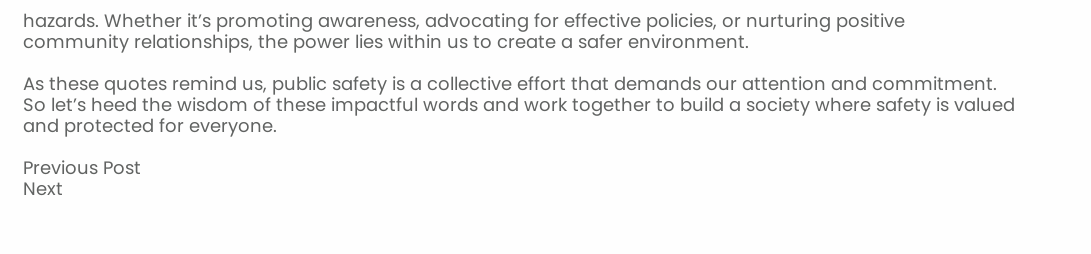hazards. Whether it’s promoting awareness, advocating for effective policies, or nurturing positive community relationships, the power lies within us to create a safer environment.

As these quotes remind us, public safety is a collective effort that demands our attention and commitment. So let’s heed the wisdom of these impactful words and work together to build a society where safety is valued and protected for everyone.

Previous Post
Next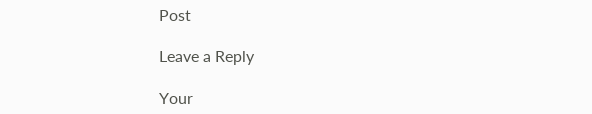Post

Leave a Reply

Your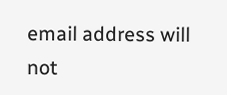email address will not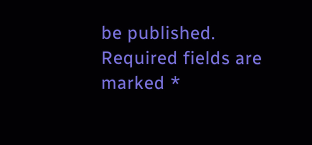be published. Required fields are marked *